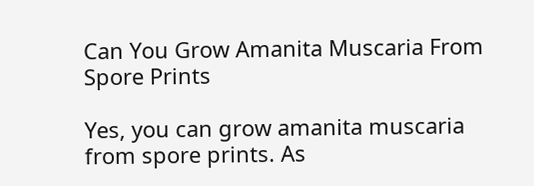Can You Grow Amanita Muscaria From Spore Prints

Yes, you can grow amanita muscaria from spore prints. As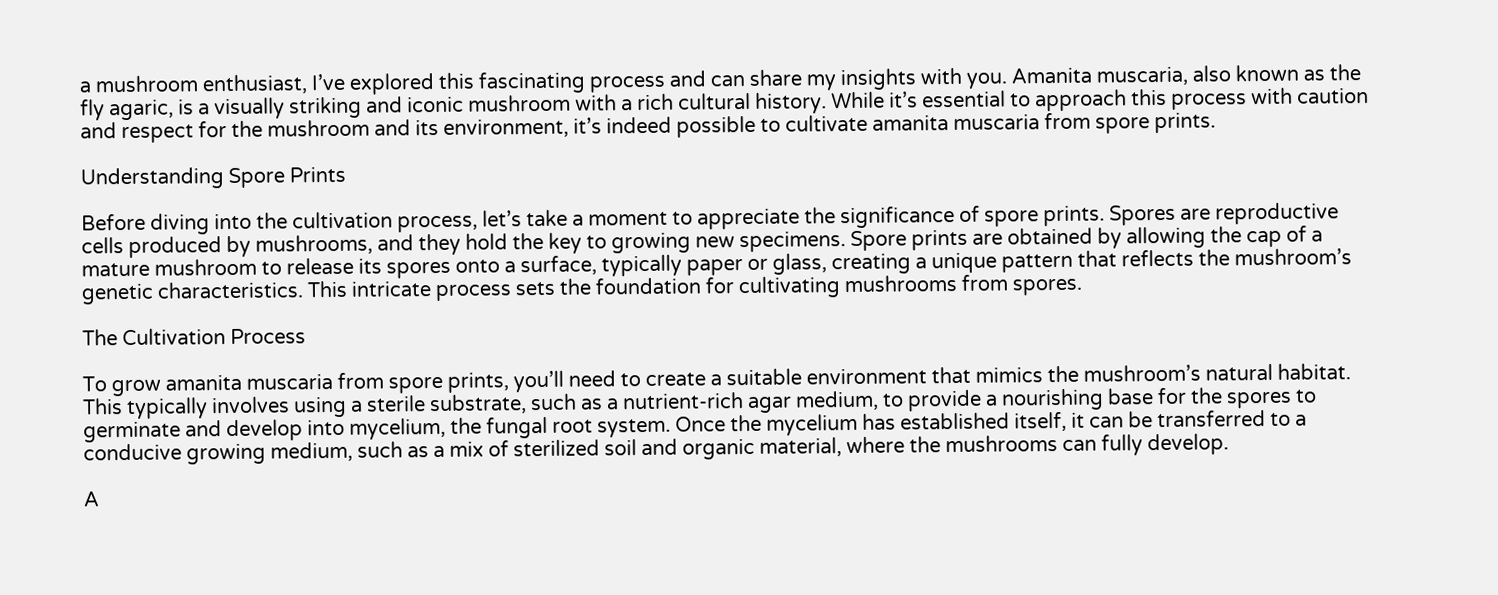a mushroom enthusiast, I’ve explored this fascinating process and can share my insights with you. Amanita muscaria, also known as the fly agaric, is a visually striking and iconic mushroom with a rich cultural history. While it’s essential to approach this process with caution and respect for the mushroom and its environment, it’s indeed possible to cultivate amanita muscaria from spore prints.

Understanding Spore Prints

Before diving into the cultivation process, let’s take a moment to appreciate the significance of spore prints. Spores are reproductive cells produced by mushrooms, and they hold the key to growing new specimens. Spore prints are obtained by allowing the cap of a mature mushroom to release its spores onto a surface, typically paper or glass, creating a unique pattern that reflects the mushroom’s genetic characteristics. This intricate process sets the foundation for cultivating mushrooms from spores.

The Cultivation Process

To grow amanita muscaria from spore prints, you’ll need to create a suitable environment that mimics the mushroom’s natural habitat. This typically involves using a sterile substrate, such as a nutrient-rich agar medium, to provide a nourishing base for the spores to germinate and develop into mycelium, the fungal root system. Once the mycelium has established itself, it can be transferred to a conducive growing medium, such as a mix of sterilized soil and organic material, where the mushrooms can fully develop.

A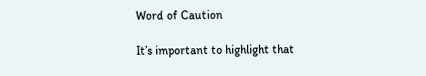Word of Caution

It’s important to highlight that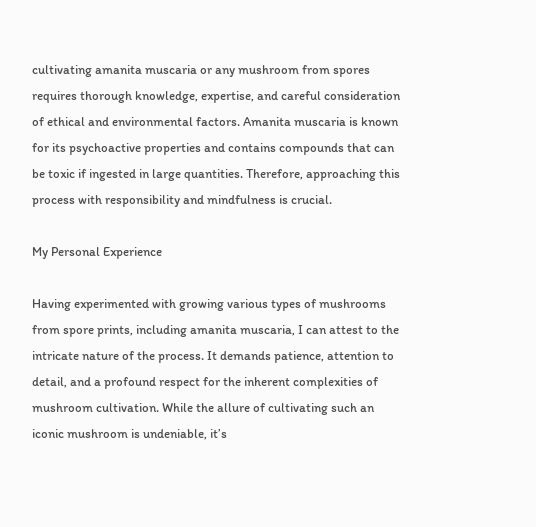cultivating amanita muscaria or any mushroom from spores requires thorough knowledge, expertise, and careful consideration of ethical and environmental factors. Amanita muscaria is known for its psychoactive properties and contains compounds that can be toxic if ingested in large quantities. Therefore, approaching this process with responsibility and mindfulness is crucial.

My Personal Experience

Having experimented with growing various types of mushrooms from spore prints, including amanita muscaria, I can attest to the intricate nature of the process. It demands patience, attention to detail, and a profound respect for the inherent complexities of mushroom cultivation. While the allure of cultivating such an iconic mushroom is undeniable, it’s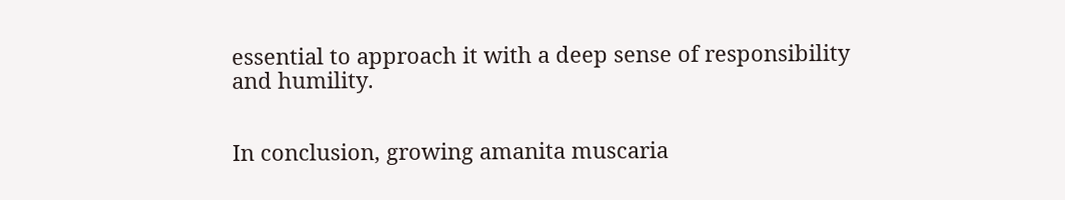essential to approach it with a deep sense of responsibility and humility.


In conclusion, growing amanita muscaria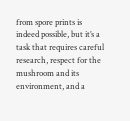from spore prints is indeed possible, but it’s a task that requires careful research, respect for the mushroom and its environment, and a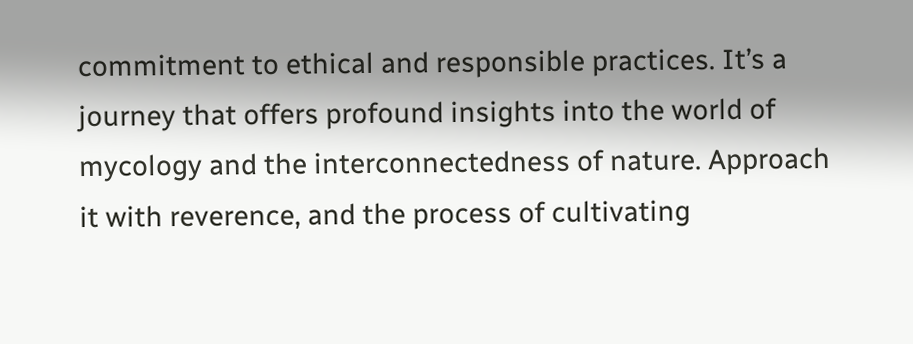commitment to ethical and responsible practices. It’s a journey that offers profound insights into the world of mycology and the interconnectedness of nature. Approach it with reverence, and the process of cultivating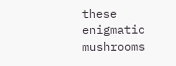these enigmatic mushrooms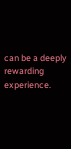can be a deeply rewarding experience.